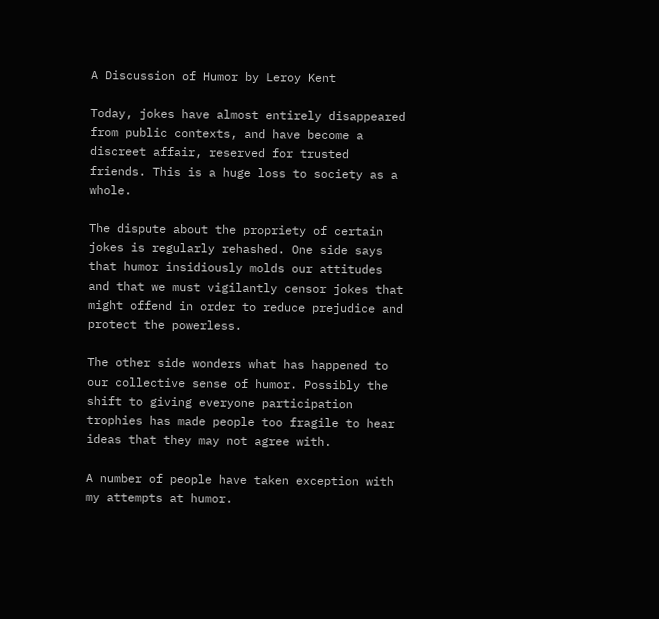A Discussion of Humor by Leroy Kent

Today, jokes have almost entirely disappeared from public contexts, and have become a discreet affair, reserved for trusted friends. This is a huge loss to society as a whole.

The dispute about the propriety of certain jokes is regularly rehashed. One side says that humor insidiously molds our attitudes and that we must vigilantly censor jokes that might offend in order to reduce prejudice and protect the powerless.

The other side wonders what has happened to our collective sense of humor. Possibly the shift to giving everyone participation trophies has made people too fragile to hear ideas that they may not agree with.

A number of people have taken exception with my attempts at humor.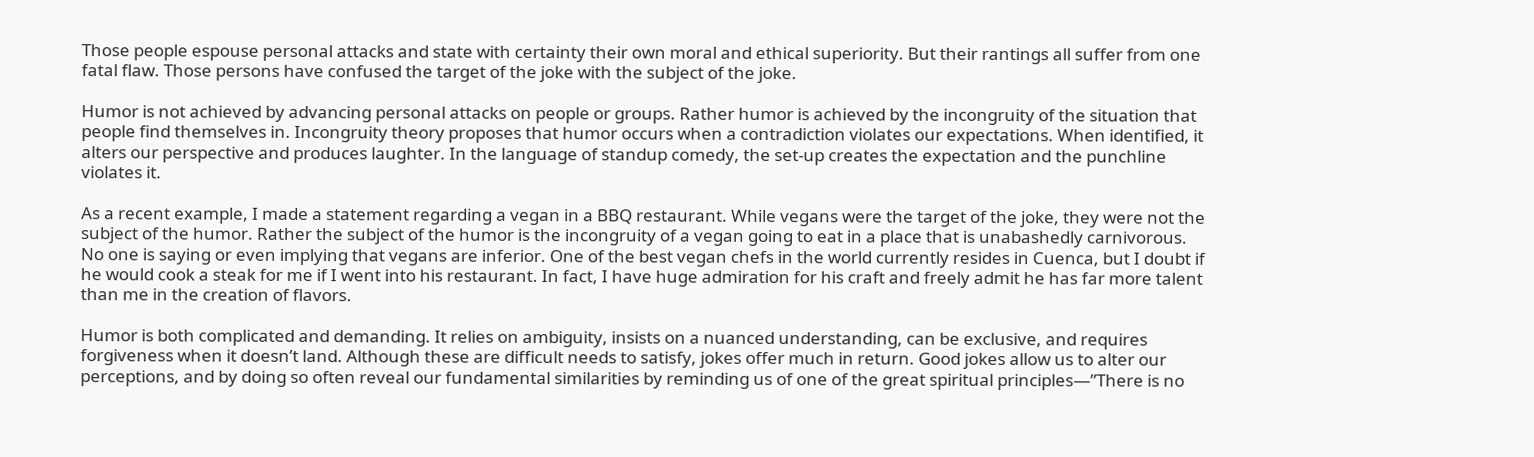Those people espouse personal attacks and state with certainty their own moral and ethical superiority. But their rantings all suffer from one fatal flaw. Those persons have confused the target of the joke with the subject of the joke.

Humor is not achieved by advancing personal attacks on people or groups. Rather humor is achieved by the incongruity of the situation that people find themselves in. Incongruity theory proposes that humor occurs when a contradiction violates our expectations. When identified, it alters our perspective and produces laughter. In the language of standup comedy, the set-up creates the expectation and the punchline violates it.

As a recent example, I made a statement regarding a vegan in a BBQ restaurant. While vegans were the target of the joke, they were not the subject of the humor. Rather the subject of the humor is the incongruity of a vegan going to eat in a place that is unabashedly carnivorous. No one is saying or even implying that vegans are inferior. One of the best vegan chefs in the world currently resides in Cuenca, but I doubt if he would cook a steak for me if I went into his restaurant. In fact, I have huge admiration for his craft and freely admit he has far more talent than me in the creation of flavors.

Humor is both complicated and demanding. It relies on ambiguity, insists on a nuanced understanding, can be exclusive, and requires forgiveness when it doesn’t land. Although these are difficult needs to satisfy, jokes offer much in return. Good jokes allow us to alter our perceptions, and by doing so often reveal our fundamental similarities by reminding us of one of the great spiritual principles—”There is no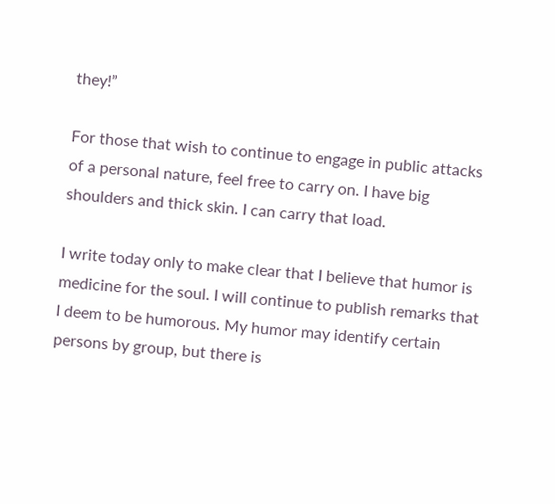they!”

For those that wish to continue to engage in public attacks of a personal nature, feel free to carry on. I have big shoulders and thick skin. I can carry that load.

I write today only to make clear that I believe that humor is medicine for the soul. I will continue to publish remarks that I deem to be humorous. My humor may identify certain persons by group, but there is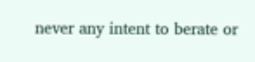never any intent to berate or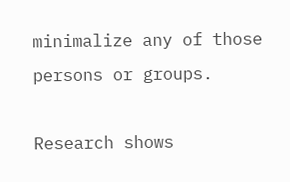minimalize any of those persons or groups.

Research shows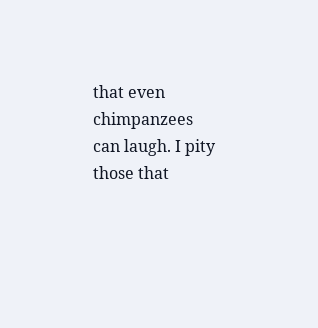that even chimpanzees can laugh. I pity those that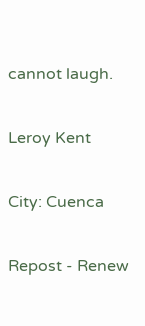cannot laugh.

Leroy Kent

City: Cuenca

Repost - Renew